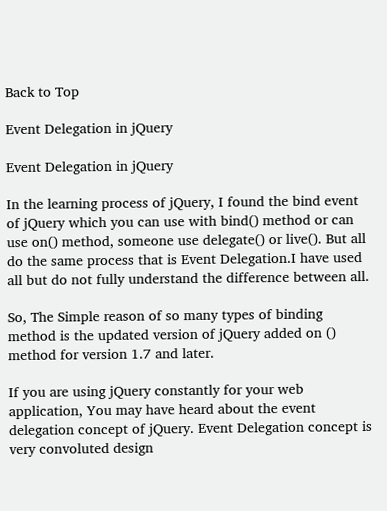Back to Top

Event Delegation in jQuery

Event Delegation in jQuery

In the learning process of jQuery, I found the bind event of jQuery which you can use with bind() method or can use on() method, someone use delegate() or live(). But all do the same process that is Event Delegation.I have used all but do not fully understand the difference between all.

So, The Simple reason of so many types of binding method is the updated version of jQuery added on () method for version 1.7 and later.

If you are using jQuery constantly for your web application, You may have heard about the event delegation concept of jQuery. Event Delegation concept is very convoluted design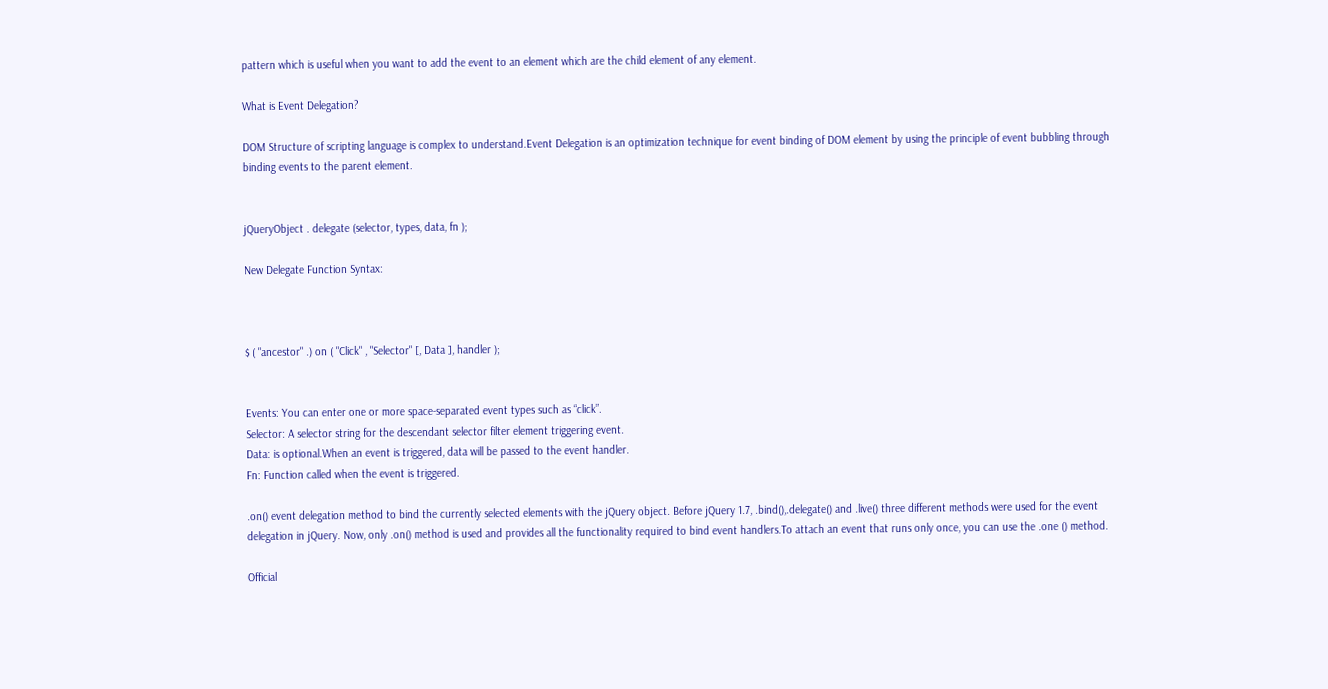pattern which is useful when you want to add the event to an element which are the child element of any element.

What is Event Delegation?

DOM Structure of scripting language is complex to understand.Event Delegation is an optimization technique for event binding of DOM element by using the principle of event bubbling through binding events to the parent element.


jQueryObject . delegate (selector, types, data, fn );

New Delegate Function Syntax:



$ ( "ancestor" .) on ( "Click" , "Selector" [, Data ], handler );


Events: You can enter one or more space-separated event types such as “click”.
Selector: A selector string for the descendant selector filter element triggering event.
Data: is optional.When an event is triggered, data will be passed to the event handler.
Fn: Function called when the event is triggered.

.on() event delegation method to bind the currently selected elements with the jQuery object. Before jQuery 1.7, .bind(),.delegate() and .live() three different methods were used for the event delegation in jQuery. Now, only .on() method is used and provides all the functionality required to bind event handlers.To attach an event that runs only once, you can use the .one () method.

Official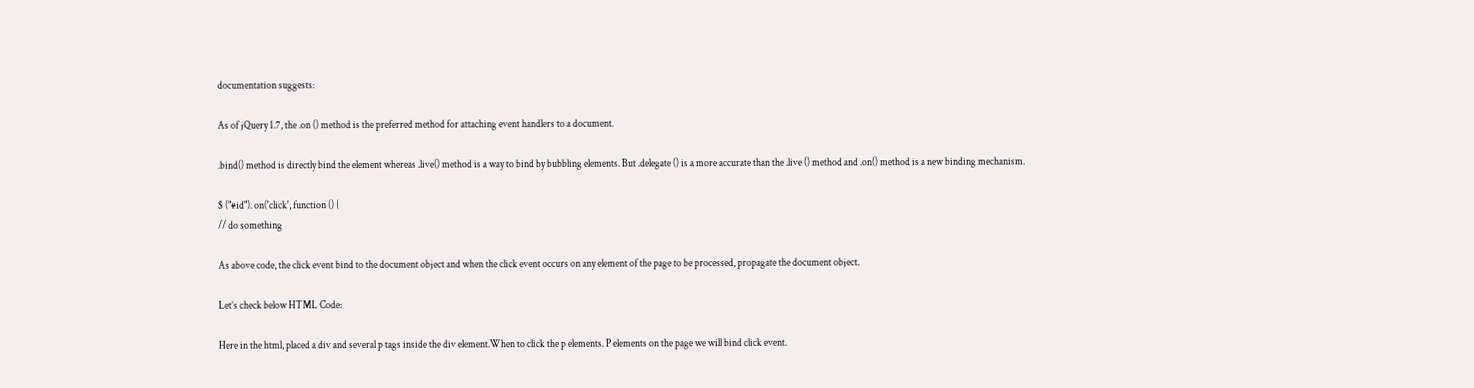documentation suggests:

As of jQuery 1.7, the .on () method is the preferred method for attaching event handlers to a document.

.bind() method is directly bind the element whereas .live() method is a way to bind by bubbling elements. But .delegate () is a more accurate than the .live () method and .on() method is a new binding mechanism.

$ ("#id"). on('click', function () {
// do something

As above code, the click event bind to the document object and when the click event occurs on any element of the page to be processed, propagate the document object.

Let’s check below HTML Code:

Here in the html, placed a div and several p tags inside the div element.When to click the p elements. P elements on the page we will bind click event.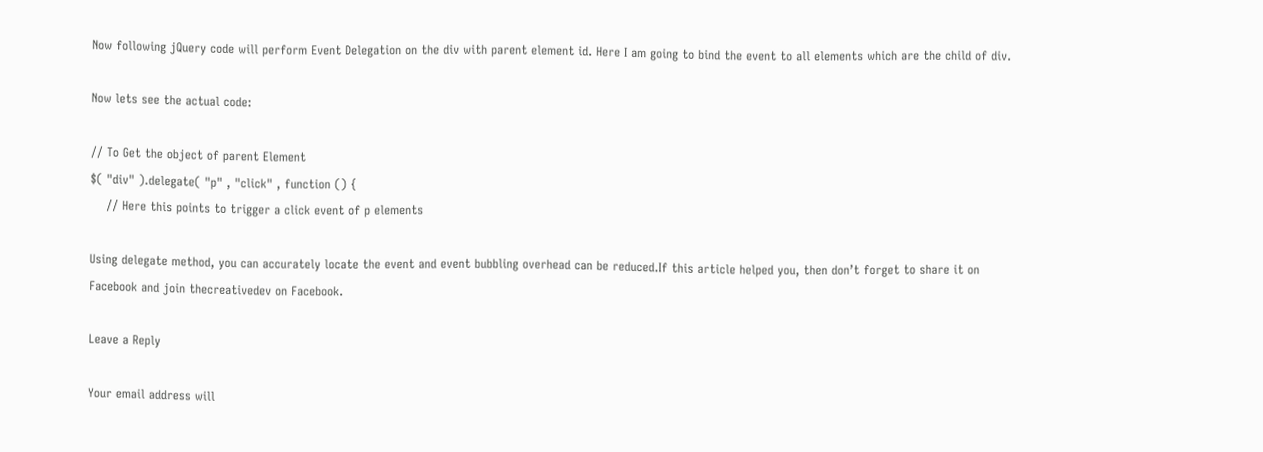Now following jQuery code will perform Event Delegation on the div with parent element id. Here I am going to bind the event to all elements which are the child of div.

Now lets see the actual code:

// To Get the object of parent Element
$( "div" ).delegate( "p" , "click" , function () {
    // Here this points to trigger a click event of p elements

Using delegate method, you can accurately locate the event and event bubbling overhead can be reduced.If this article helped you, then don’t forget to share it on Facebook and join thecreativedev on Facebook.

Leave a Reply

Your email address will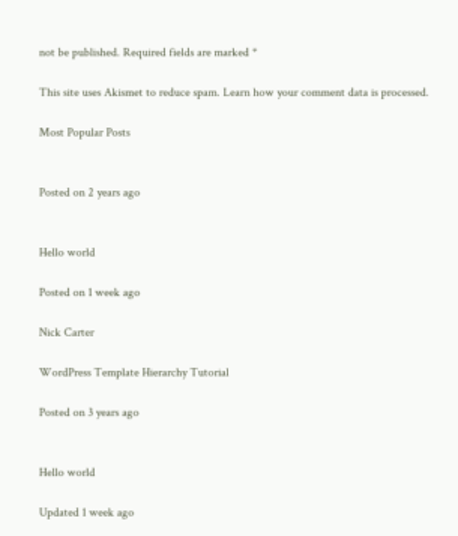not be published. Required fields are marked *

This site uses Akismet to reduce spam. Learn how your comment data is processed.

Most Popular Posts


Posted on 2 years ago


Hello world

Posted on 1 week ago

Nick Carter

WordPress Template Hierarchy Tutorial

Posted on 3 years ago


Hello world

Updated 1 week ago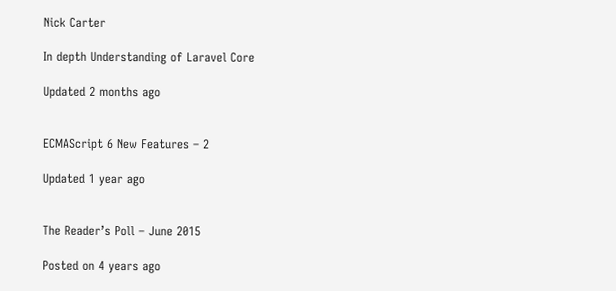Nick Carter

In depth Understanding of Laravel Core

Updated 2 months ago


ECMAScript 6 New Features – 2

Updated 1 year ago


The Reader’s Poll – June 2015

Posted on 4 years ago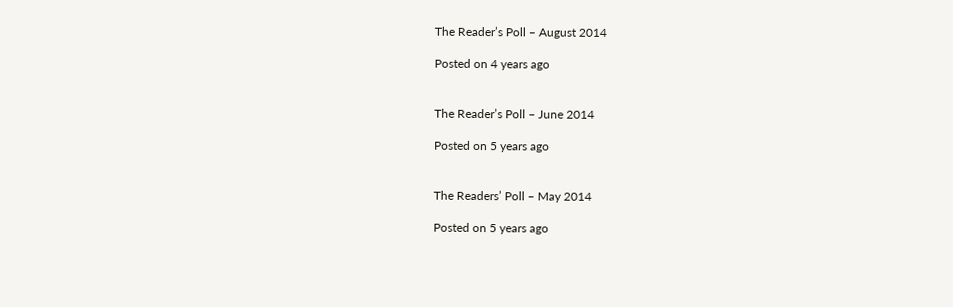The Reader’s Poll – August 2014

Posted on 4 years ago


The Reader’s Poll – June 2014

Posted on 5 years ago


The Readers’ Poll – May 2014

Posted on 5 years ago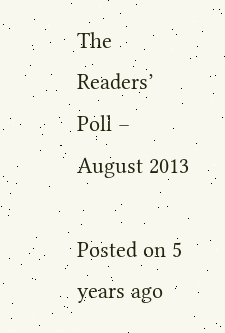The Readers’ Poll – August 2013

Posted on 5 years ago